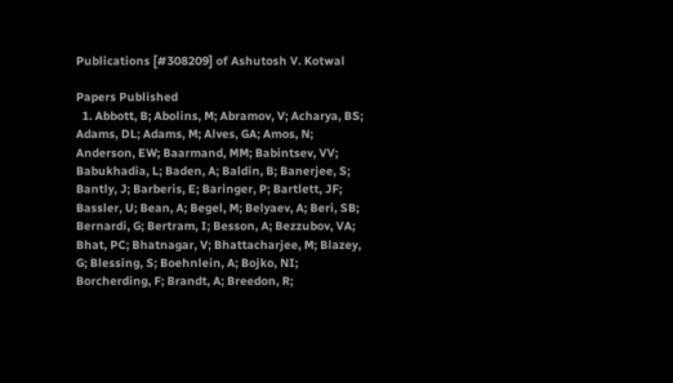Publications [#308209] of Ashutosh V. Kotwal

Papers Published
  1. Abbott, B; Abolins, M; Abramov, V; Acharya, BS; Adams, DL; Adams, M; Alves, GA; Amos, N; Anderson, EW; Baarmand, MM; Babintsev, VV; Babukhadia, L; Baden, A; Baldin, B; Banerjee, S; Bantly, J; Barberis, E; Baringer, P; Bartlett, JF; Bassler, U; Bean, A; Begel, M; Belyaev, A; Beri, SB; Bernardi, G; Bertram, I; Besson, A; Bezzubov, VA; Bhat, PC; Bhatnagar, V; Bhattacharjee, M; Blazey, G; Blessing, S; Boehnlein, A; Bojko, NI; Borcherding, F; Brandt, A; Breedon, R;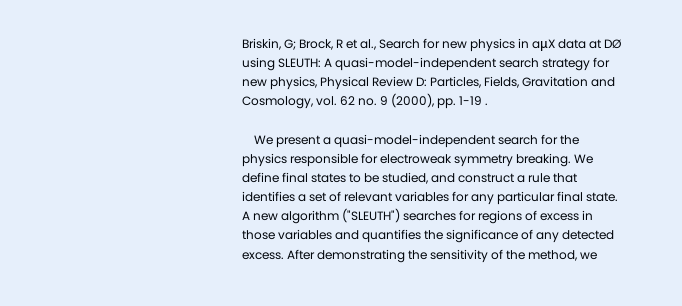Briskin, G; Brock, R et al., Search for new physics in aμX data at DØ using SLEUTH: A quasi-model-independent search strategy for new physics, Physical Review D: Particles, Fields, Gravitation and Cosmology, vol. 62 no. 9 (2000), pp. 1-19 .

    We present a quasi-model-independent search for the physics responsible for electroweak symmetry breaking. We define final states to be studied, and construct a rule that identifies a set of relevant variables for any particular final state. A new algorithm ("SLEUTH") searches for regions of excess in those variables and quantifies the significance of any detected excess. After demonstrating the sensitivity of the method, we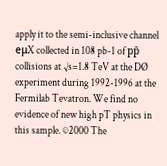apply it to the semi-inclusive channel eμX collected in 108 pb-1 of pp̄ collisions at √s=1.8 TeV at the DØ experiment during 1992-1996 at the Fermilab Tevatron. We find no evidence of new high pT physics in this sample. ©2000 The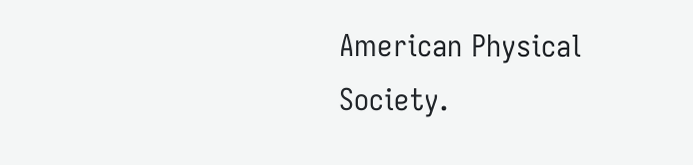American Physical Society.